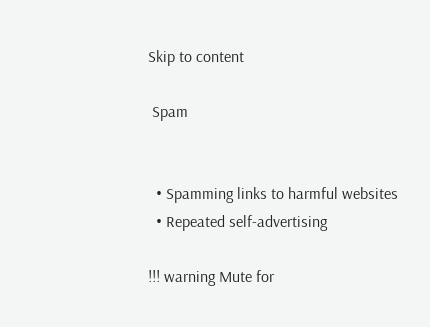Skip to content

 Spam


  • Spamming links to harmful websites
  • Repeated self-advertising

!!! warning Mute for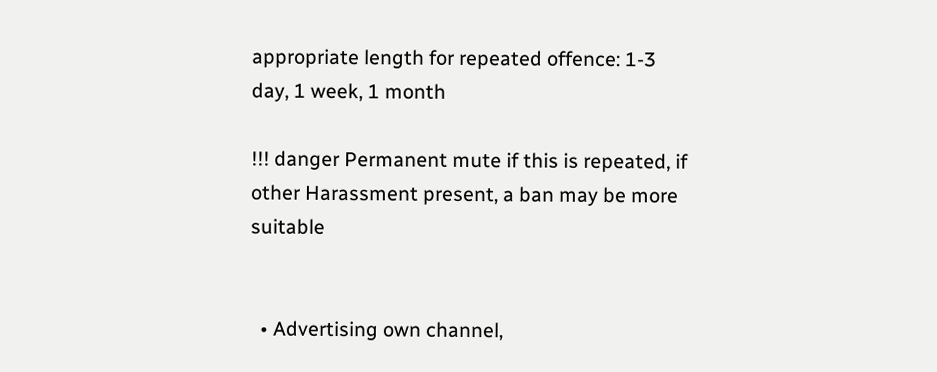appropriate length for repeated offence: 1-3 day, 1 week, 1 month

!!! danger Permanent mute if this is repeated, if other Harassment present, a ban may be more suitable


  • Advertising own channel,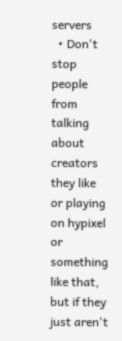servers
  • Don't stop people from talking about creators they like or playing on hypixel or something like that, but if they just aren't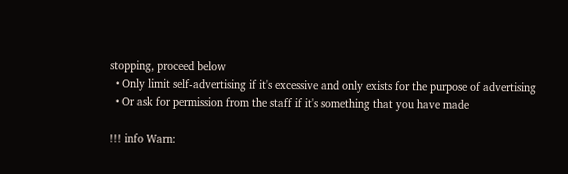stopping, proceed below
  • Only limit self-advertising if it's excessive and only exists for the purpose of advertising
  • Or ask for permission from the staff if it's something that you have made

!!! info Warn: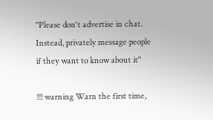"Please don't advertise in chat. Instead, privately message people if they want to know about it"

!!! warning Warn the first time,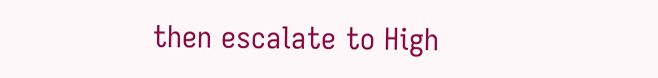then escalate to High